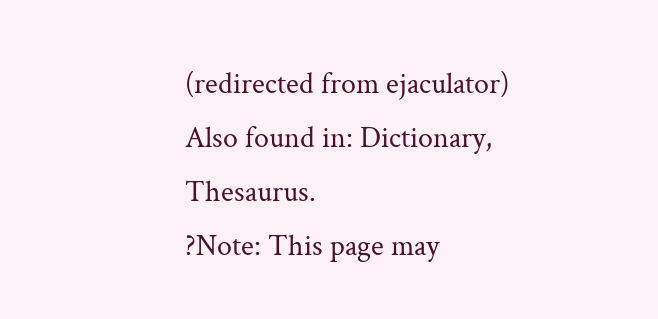(redirected from ejaculator)
Also found in: Dictionary, Thesaurus.
?Note: This page may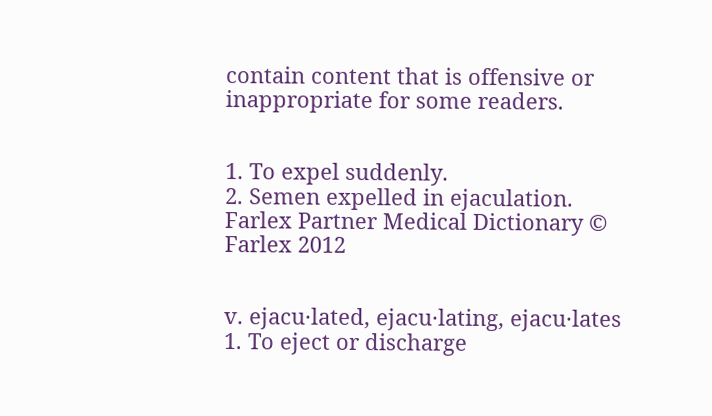contain content that is offensive or inappropriate for some readers.


1. To expel suddenly.
2. Semen expelled in ejaculation.
Farlex Partner Medical Dictionary © Farlex 2012


v. ejacu·lated, ejacu·lating, ejacu·lates
1. To eject or discharge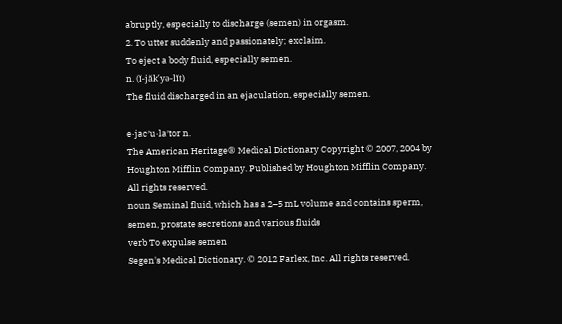abruptly, especially to discharge (semen) in orgasm.
2. To utter suddenly and passionately; exclaim.
To eject a body fluid, especially semen.
n. (ĭ-jăk′yə-lĭt)
The fluid discharged in an ejaculation, especially semen.

e·jac′u·la′tor n.
The American Heritage® Medical Dictionary Copyright © 2007, 2004 by Houghton Mifflin Company. Published by Houghton Mifflin Company. All rights reserved.
noun Seminal fluid, which has a 2–5 mL volume and contains sperm, semen, prostate secretions and various fluids
verb To expulse semen
Segen's Medical Dictionary. © 2012 Farlex, Inc. All rights reserved.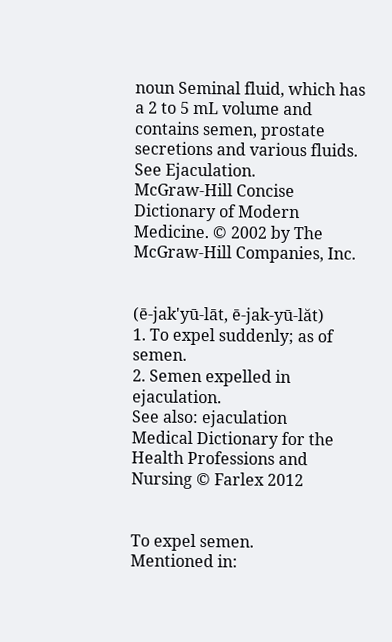noun Seminal fluid, which has a 2 to 5 mL volume and contains semen, prostate secretions and various fluids. See Ejaculation.
McGraw-Hill Concise Dictionary of Modern Medicine. © 2002 by The McGraw-Hill Companies, Inc.


(ē-jak'yū-lāt, ē-jak-yū-lăt)
1. To expel suddenly; as of semen.
2. Semen expelled in ejaculation.
See also: ejaculation
Medical Dictionary for the Health Professions and Nursing © Farlex 2012


To expel semen.
Mentioned in: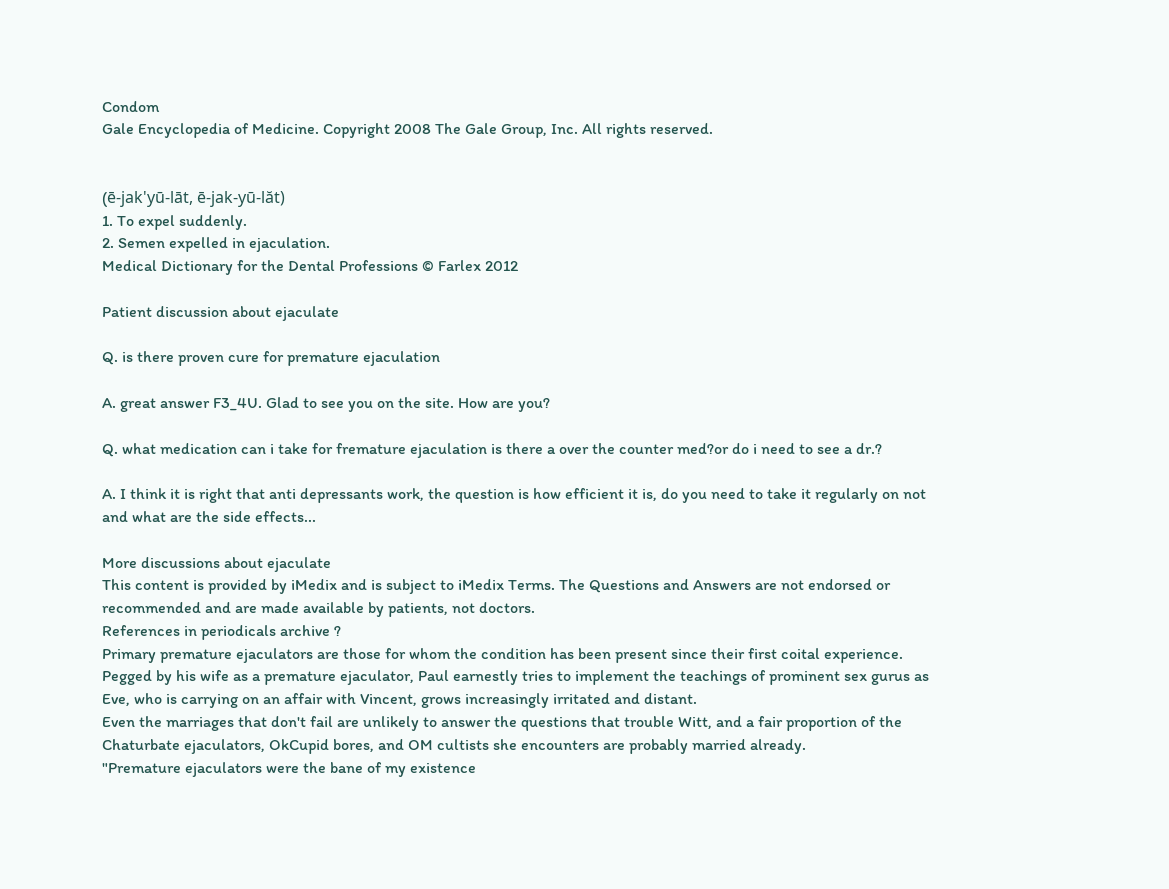Condom
Gale Encyclopedia of Medicine. Copyright 2008 The Gale Group, Inc. All rights reserved.


(ē-jak'yū-lāt, ē-jak-yū-lăt)
1. To expel suddenly.
2. Semen expelled in ejaculation.
Medical Dictionary for the Dental Professions © Farlex 2012

Patient discussion about ejaculate

Q. is there proven cure for premature ejaculation

A. great answer F3_4U. Glad to see you on the site. How are you?

Q. what medication can i take for fremature ejaculation is there a over the counter med?or do i need to see a dr.?

A. I think it is right that anti depressants work, the question is how efficient it is, do you need to take it regularly on not and what are the side effects...

More discussions about ejaculate
This content is provided by iMedix and is subject to iMedix Terms. The Questions and Answers are not endorsed or recommended and are made available by patients, not doctors.
References in periodicals archive ?
Primary premature ejaculators are those for whom the condition has been present since their first coital experience.
Pegged by his wife as a premature ejaculator, Paul earnestly tries to implement the teachings of prominent sex gurus as Eve, who is carrying on an affair with Vincent, grows increasingly irritated and distant.
Even the marriages that don't fail are unlikely to answer the questions that trouble Witt, and a fair proportion of the Chaturbate ejaculators, OkCupid bores, and OM cultists she encounters are probably married already.
"Premature ejaculators were the bane of my existence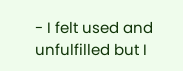- I felt used and unfulfilled but I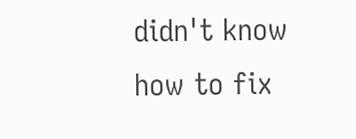didn't know how to fix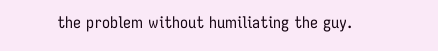the problem without humiliating the guy.